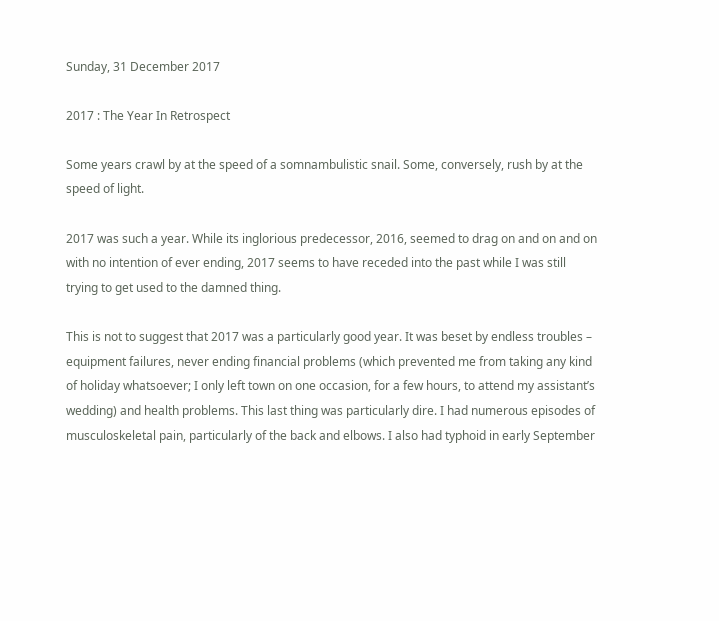Sunday, 31 December 2017

2017 : The Year In Retrospect

Some years crawl by at the speed of a somnambulistic snail. Some, conversely, rush by at the speed of light.

2017 was such a year. While its inglorious predecessor, 2016, seemed to drag on and on and on with no intention of ever ending, 2017 seems to have receded into the past while I was still trying to get used to the damned thing.

This is not to suggest that 2017 was a particularly good year. It was beset by endless troubles – equipment failures, never ending financial problems (which prevented me from taking any kind of holiday whatsoever; I only left town on one occasion, for a few hours, to attend my assistant’s wedding) and health problems. This last thing was particularly dire. I had numerous episodes of musculoskeletal pain, particularly of the back and elbows. I also had typhoid in early September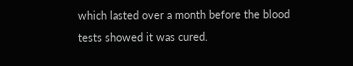which lasted over a month before the blood tests showed it was cured.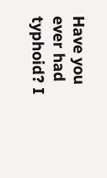Have you ever had typhoid? I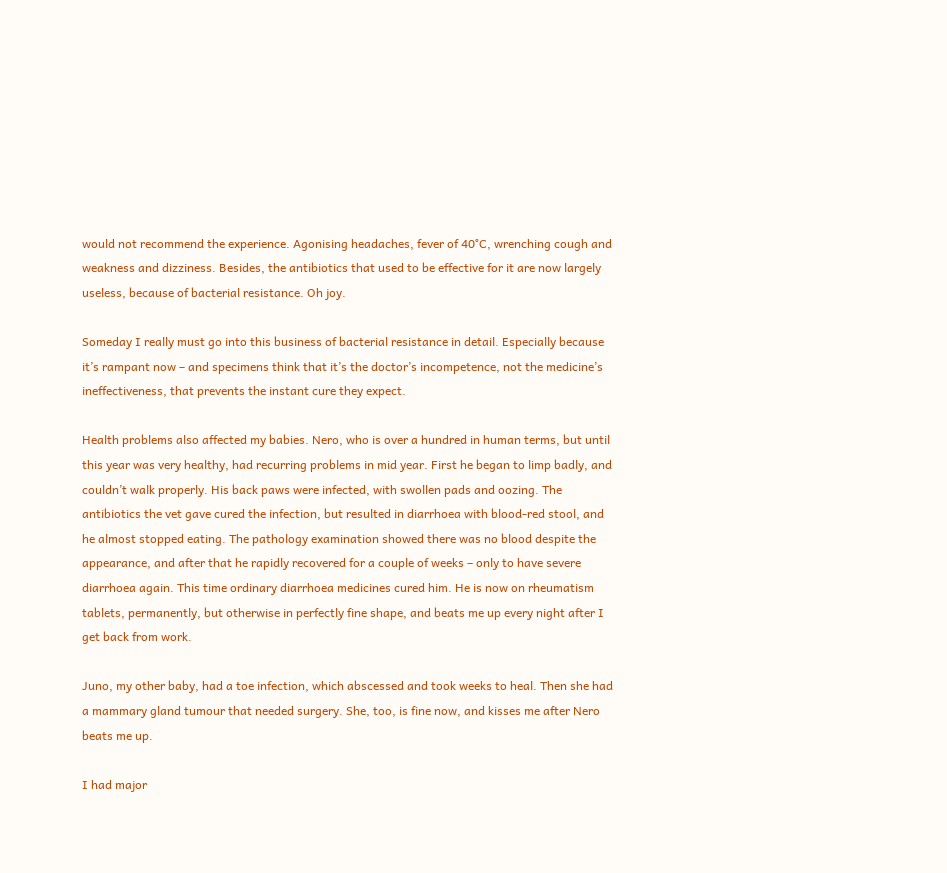would not recommend the experience. Agonising headaches, fever of 40°C, wrenching cough and weakness and dizziness. Besides, the antibiotics that used to be effective for it are now largely useless, because of bacterial resistance. Oh joy.

Someday I really must go into this business of bacterial resistance in detail. Especially because it’s rampant now – and specimens think that it’s the doctor’s incompetence, not the medicine’s ineffectiveness, that prevents the instant cure they expect.

Health problems also affected my babies. Nero, who is over a hundred in human terms, but until this year was very healthy, had recurring problems in mid year. First he began to limp badly, and couldn’t walk properly. His back paws were infected, with swollen pads and oozing. The antibiotics the vet gave cured the infection, but resulted in diarrhoea with blood-red stool, and he almost stopped eating. The pathology examination showed there was no blood despite the appearance, and after that he rapidly recovered for a couple of weeks – only to have severe diarrhoea again. This time ordinary diarrhoea medicines cured him. He is now on rheumatism tablets, permanently, but otherwise in perfectly fine shape, and beats me up every night after I get back from work.

Juno, my other baby, had a toe infection, which abscessed and took weeks to heal. Then she had a mammary gland tumour that needed surgery. She, too, is fine now, and kisses me after Nero beats me up.

I had major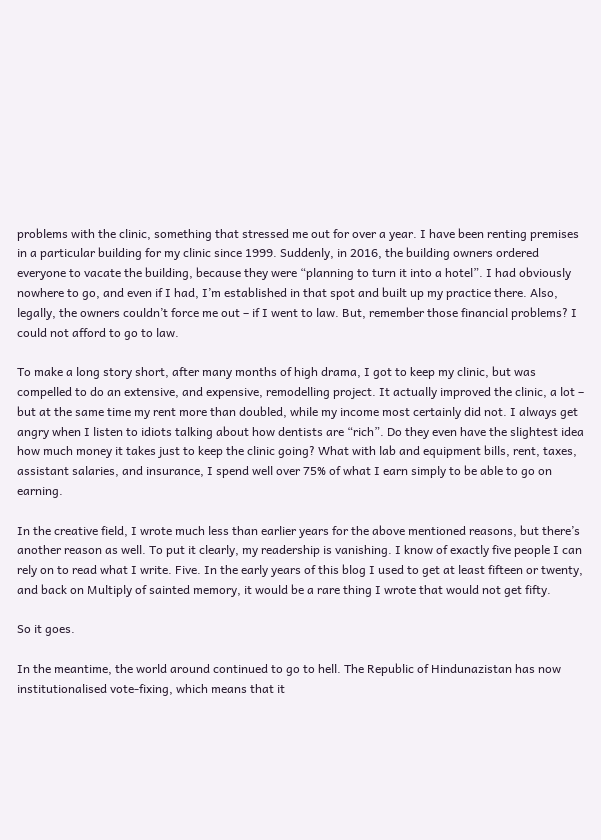problems with the clinic, something that stressed me out for over a year. I have been renting premises in a particular building for my clinic since 1999. Suddenly, in 2016, the building owners ordered everyone to vacate the building, because they were “planning to turn it into a hotel”. I had obviously nowhere to go, and even if I had, I’m established in that spot and built up my practice there. Also, legally, the owners couldn’t force me out – if I went to law. But, remember those financial problems? I could not afford to go to law.

To make a long story short, after many months of high drama, I got to keep my clinic, but was compelled to do an extensive, and expensive, remodelling project. It actually improved the clinic, a lot – but at the same time my rent more than doubled, while my income most certainly did not. I always get angry when I listen to idiots talking about how dentists are “rich”. Do they even have the slightest idea how much money it takes just to keep the clinic going? What with lab and equipment bills, rent, taxes, assistant salaries, and insurance, I spend well over 75% of what I earn simply to be able to go on earning.

In the creative field, I wrote much less than earlier years for the above mentioned reasons, but there’s another reason as well. To put it clearly, my readership is vanishing. I know of exactly five people I can rely on to read what I write. Five. In the early years of this blog I used to get at least fifteen or twenty, and back on Multiply of sainted memory, it would be a rare thing I wrote that would not get fifty.

So it goes.

In the meantime, the world around continued to go to hell. The Republic of Hindunazistan has now institutionalised vote-fixing, which means that it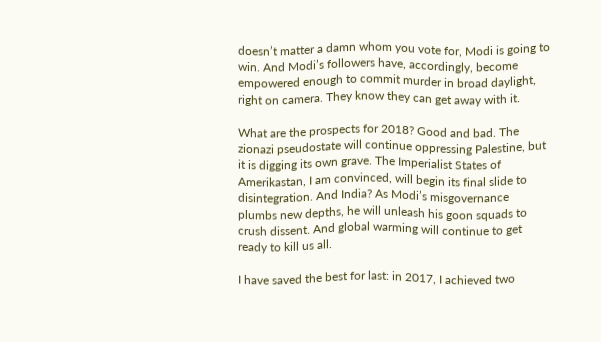doesn’t matter a damn whom you vote for, Modi is going to win. And Modi’s followers have, accordingly, become empowered enough to commit murder in broad daylight, right on camera. They know they can get away with it.

What are the prospects for 2018? Good and bad. The zionazi pseudostate will continue oppressing Palestine, but it is digging its own grave. The Imperialist States of Amerikastan, I am convinced, will begin its final slide to disintegration. And India? As Modi’s misgovernance plumbs new depths, he will unleash his goon squads to crush dissent. And global warming will continue to get ready to kill us all.

I have saved the best for last: in 2017, I achieved two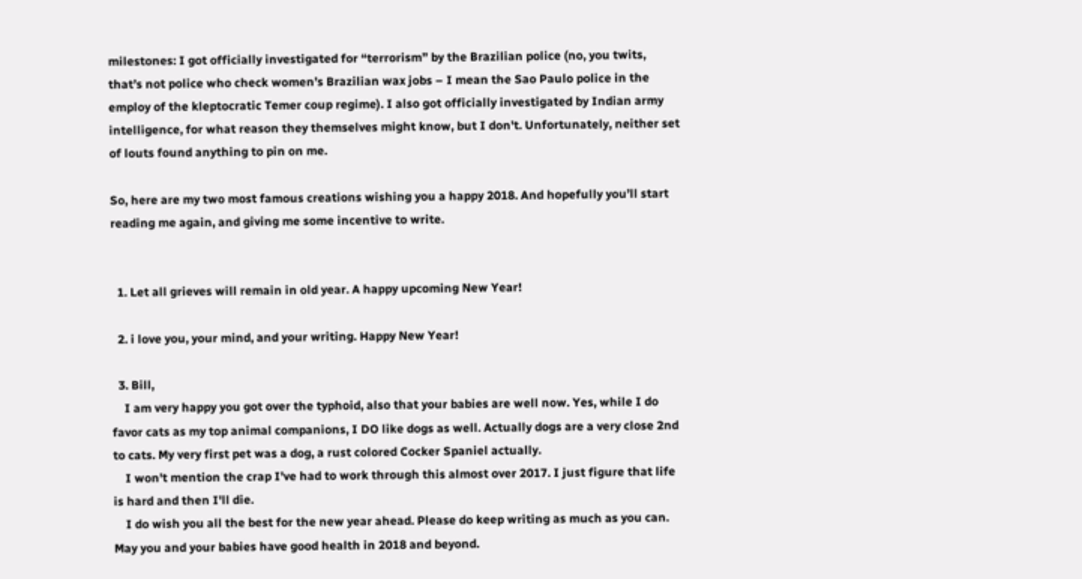milestones: I got officially investigated for “terrorism” by the Brazilian police (no, you twits, that’s not police who check women’s Brazilian wax jobs – I mean the Sao Paulo police in the employ of the kleptocratic Temer coup regime). I also got officially investigated by Indian army intelligence, for what reason they themselves might know, but I don't. Unfortunately, neither set of louts found anything to pin on me.

So, here are my two most famous creations wishing you a happy 2018. And hopefully you’ll start reading me again, and giving me some incentive to write.


  1. Let all grieves will remain in old year. A happy upcoming New Year!

  2. i love you, your mind, and your writing. Happy New Year!

  3. Bill,
    I am very happy you got over the typhoid, also that your babies are well now. Yes, while I do favor cats as my top animal companions, I DO like dogs as well. Actually dogs are a very close 2nd to cats. My very first pet was a dog, a rust colored Cocker Spaniel actually.
    I won't mention the crap I've had to work through this almost over 2017. I just figure that life is hard and then I'll die.
    I do wish you all the best for the new year ahead. Please do keep writing as much as you can. May you and your babies have good health in 2018 and beyond.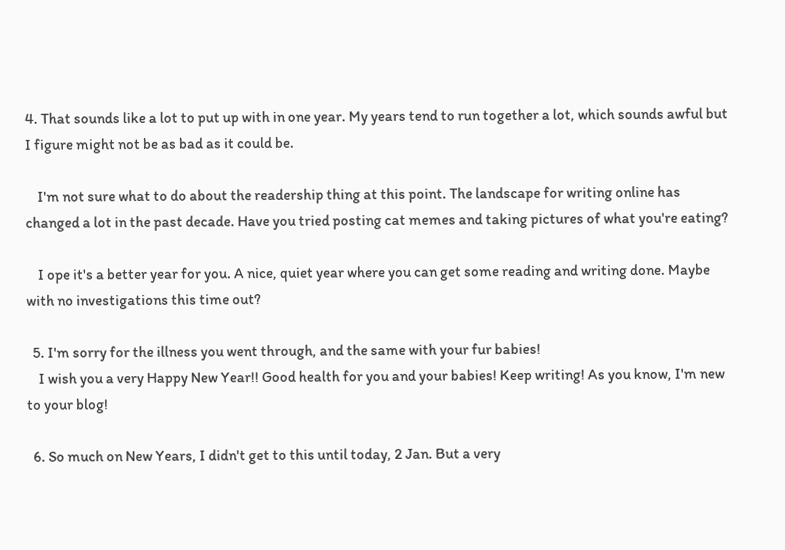4. That sounds like a lot to put up with in one year. My years tend to run together a lot, which sounds awful but I figure might not be as bad as it could be.

    I'm not sure what to do about the readership thing at this point. The landscape for writing online has changed a lot in the past decade. Have you tried posting cat memes and taking pictures of what you're eating?

    I ope it's a better year for you. A nice, quiet year where you can get some reading and writing done. Maybe with no investigations this time out?

  5. I'm sorry for the illness you went through, and the same with your fur babies!
    I wish you a very Happy New Year!! Good health for you and your babies! Keep writing! As you know, I'm new to your blog!

  6. So much on New Years, I didn't get to this until today, 2 Jan. But a very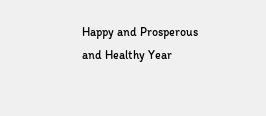Happy and Prosperous and Healthy Year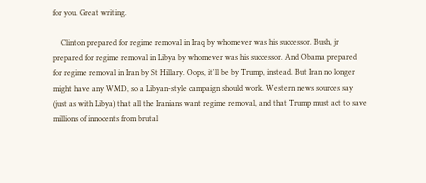for you. Great writing.

    Clinton prepared for regime removal in Iraq by whomever was his successor. Bush, jr prepared for regime removal in Libya by whomever was his successor. And Obama prepared for regime removal in Iran by St Hillary. Oops, it'll be by Trump, instead. But Iran no longer might have any WMD, so a Libyan-style campaign should work. Western news sources say (just as with Libya) that all the Iranians want regime removal, and that Trump must act to save millions of innocents from brutal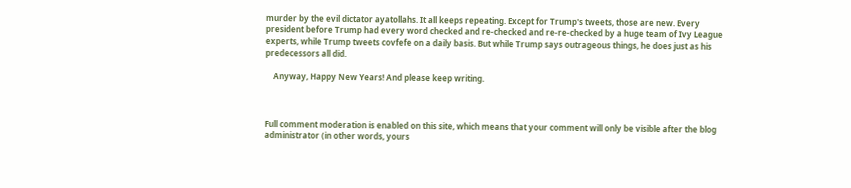murder by the evil dictator ayatollahs. It all keeps repeating. Except for Trump's tweets, those are new. Every president before Trump had every word checked and re-checked and re-re-checked by a huge team of Ivy League experts, while Trump tweets covfefe on a daily basis. But while Trump says outrageous things, he does just as his predecessors all did.

    Anyway, Happy New Years! And please keep writing.



Full comment moderation is enabled on this site, which means that your comment will only be visible after the blog administrator (in other words, yours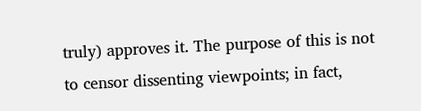truly) approves it. The purpose of this is not to censor dissenting viewpoints; in fact,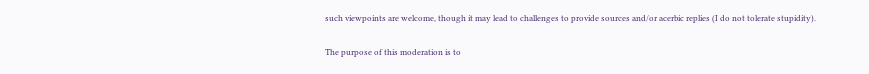such viewpoints are welcome, though it may lead to challenges to provide sources and/or acerbic replies (I do not tolerate stupidity).

The purpose of this moderation is to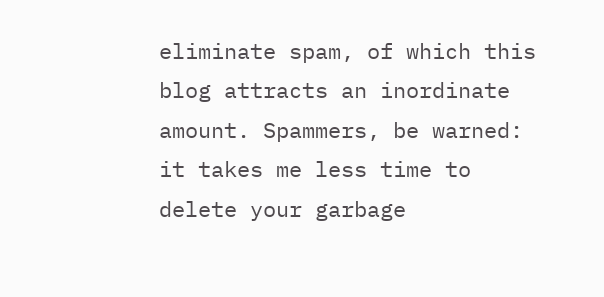eliminate spam, of which this blog attracts an inordinate amount. Spammers, be warned: it takes me less time to delete your garbage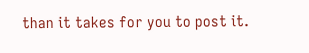than it takes for you to post it.